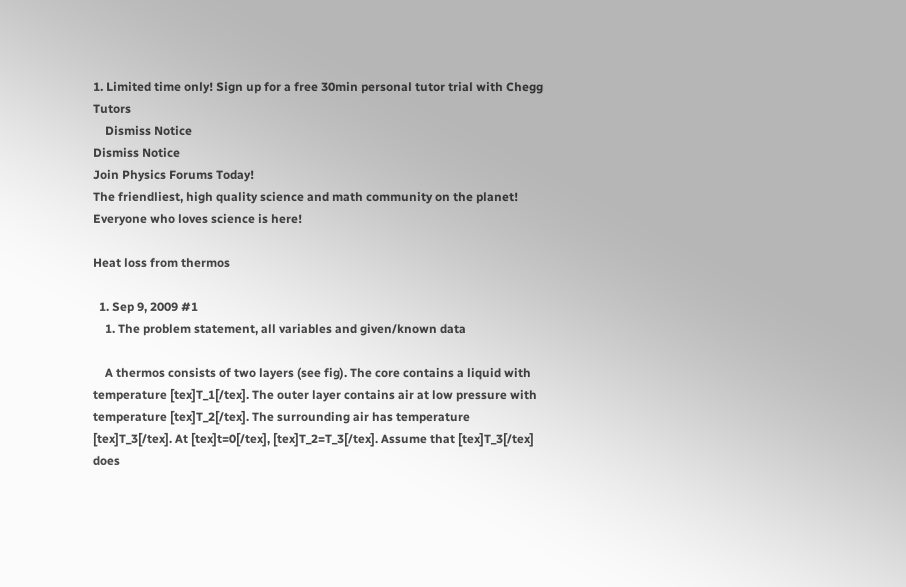1. Limited time only! Sign up for a free 30min personal tutor trial with Chegg Tutors
    Dismiss Notice
Dismiss Notice
Join Physics Forums Today!
The friendliest, high quality science and math community on the planet! Everyone who loves science is here!

Heat loss from thermos

  1. Sep 9, 2009 #1
    1. The problem statement, all variables and given/known data

    A thermos consists of two layers (see fig). The core contains a liquid with temperature [tex]T_1[/tex]. The outer layer contains air at low pressure with temperature [tex]T_2[/tex]. The surrounding air has temperature [tex]T_3[/tex]. At [tex]t=0[/tex], [tex]T_2=T_3[/tex]. Assume that [tex]T_3[/tex] does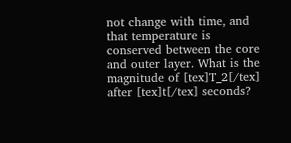not change with time, and that temperature is conserved between the core and outer layer. What is the magnitude of [tex]T_2[/tex] after [tex]t[/tex] seconds?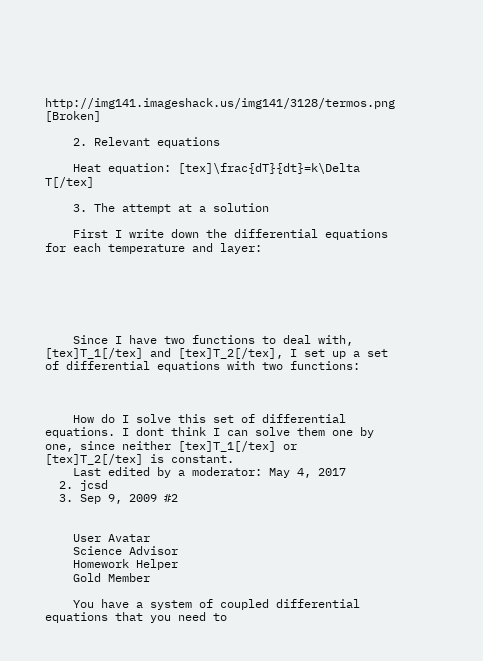http://img141.imageshack.us/img141/3128/termos.png [Broken]

    2. Relevant equations

    Heat equation: [tex]\frac{dT}{dt}=k\Delta T[/tex]

    3. The attempt at a solution

    First I write down the differential equations for each temperature and layer:






    Since I have two functions to deal with, [tex]T_1[/tex] and [tex]T_2[/tex], I set up a set of differential equations with two functions:



    How do I solve this set of differential equations. I dont think I can solve them one by one, since neither [tex]T_1[/tex] or [tex]T_2[/tex] is constant.
    Last edited by a moderator: May 4, 2017
  2. jcsd
  3. Sep 9, 2009 #2


    User Avatar
    Science Advisor
    Homework Helper
    Gold Member

    You have a system of coupled differential equations that you need to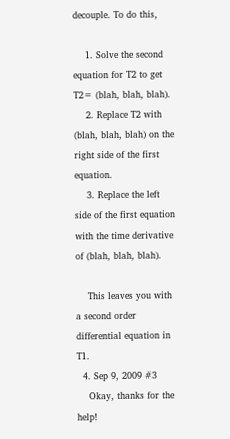decouple. To do this,

    1. Solve the second equation for T2 to get T2= (blah, blah, blah).
    2. Replace T2 with (blah, blah, blah) on the right side of the first equation.
    3. Replace the left side of the first equation with the time derivative of (blah, blah, blah).

    This leaves you with a second order differential equation in T1.
  4. Sep 9, 2009 #3
    Okay, thanks for the help!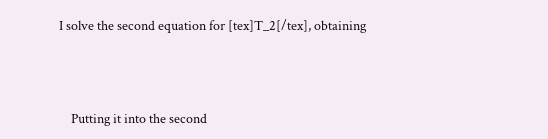I solve the second equation for [tex]T_2[/tex], obtaining




    Putting it into the second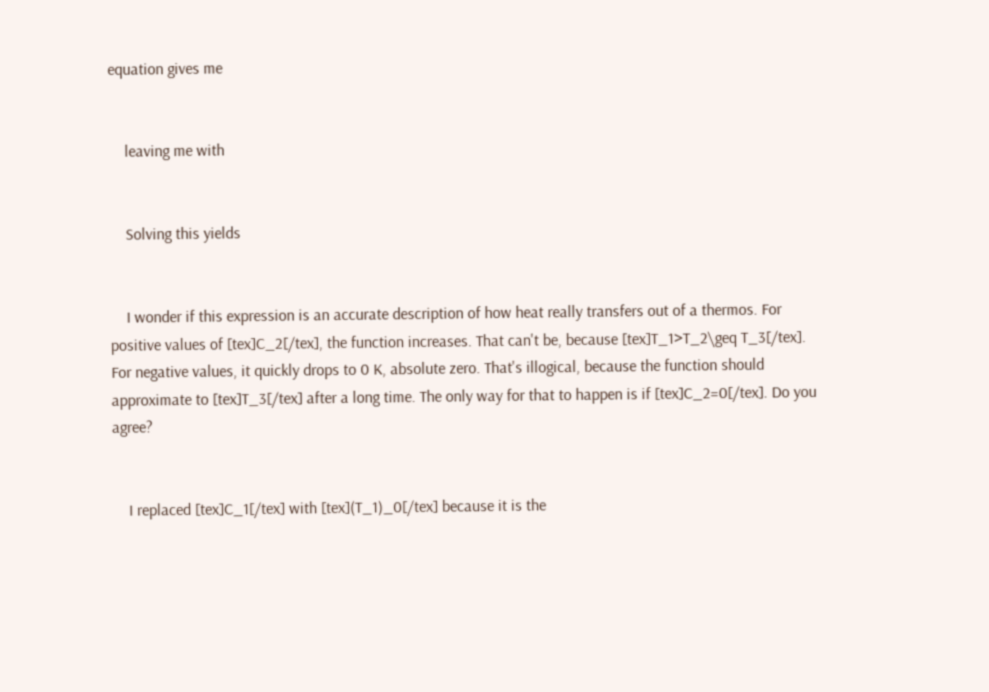equation gives me


    leaving me with


    Solving this yields


    I wonder if this expression is an accurate description of how heat really transfers out of a thermos. For positive values of [tex]C_2[/tex], the function increases. That can't be, because [tex]T_1>T_2\geq T_3[/tex]. For negative values, it quickly drops to 0 K, absolute zero. That's illogical, because the function should approximate to [tex]T_3[/tex] after a long time. The only way for that to happen is if [tex]C_2=0[/tex]. Do you agree?


    I replaced [tex]C_1[/tex] with [tex](T_1)_0[/tex] because it is the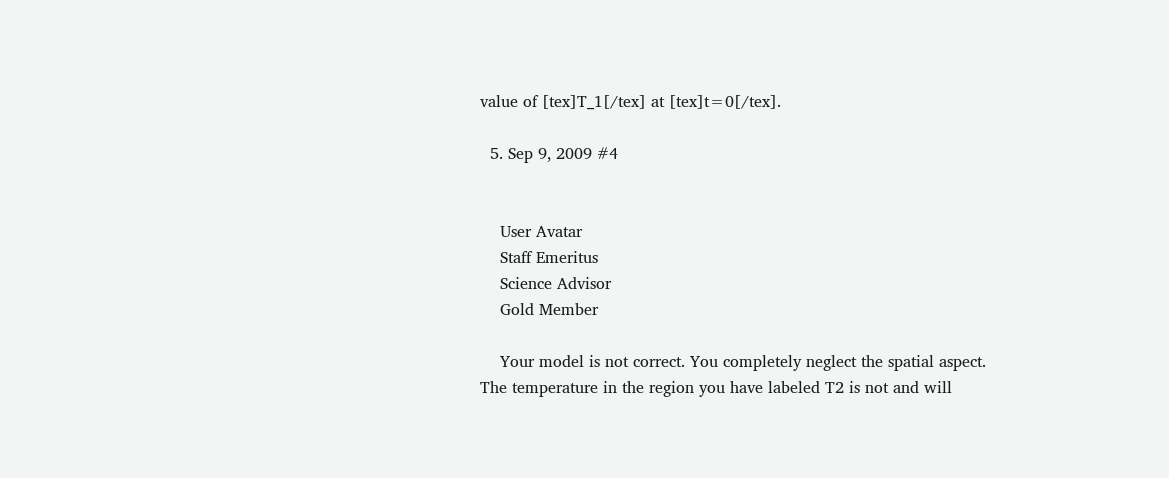value of [tex]T_1[/tex] at [tex]t=0[/tex].

  5. Sep 9, 2009 #4


    User Avatar
    Staff Emeritus
    Science Advisor
    Gold Member

    Your model is not correct. You completely neglect the spatial aspect. The temperature in the region you have labeled T2 is not and will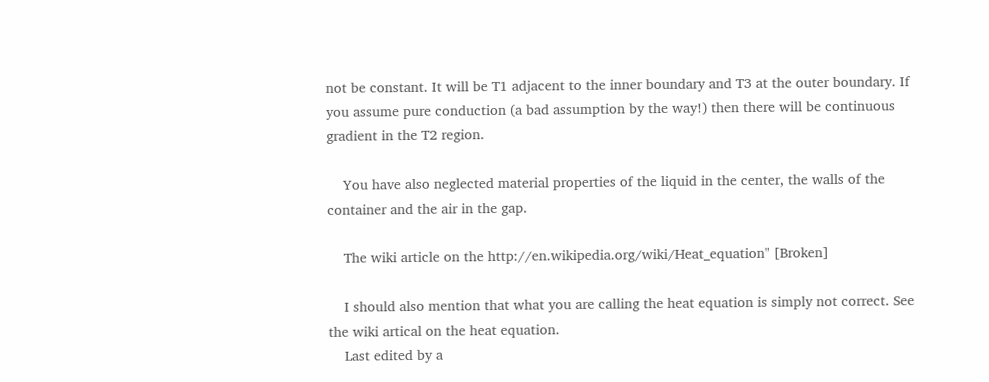not be constant. It will be T1 adjacent to the inner boundary and T3 at the outer boundary. If you assume pure conduction (a bad assumption by the way!) then there will be continuous gradient in the T2 region.

    You have also neglected material properties of the liquid in the center, the walls of the container and the air in the gap.

    The wiki article on the http://en.wikipedia.org/wiki/Heat_equation" [Broken]

    I should also mention that what you are calling the heat equation is simply not correct. See the wiki artical on the heat equation.
    Last edited by a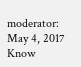moderator: May 4, 2017
Know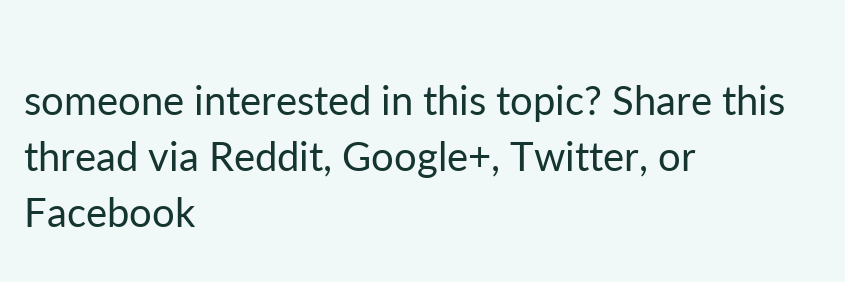someone interested in this topic? Share this thread via Reddit, Google+, Twitter, or Facebook